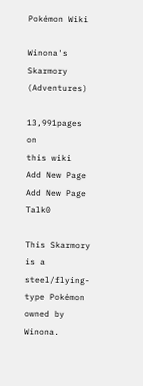Pokémon Wiki

Winona's Skarmory (Adventures)

13,991pages on
this wiki
Add New Page
Add New Page Talk0

This Skarmory is a steel/flying-type Pokémon owned by Winona.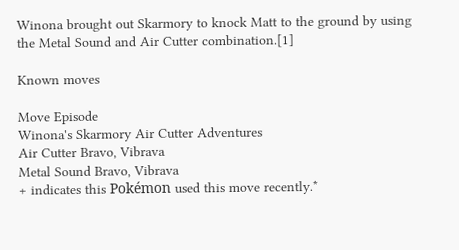Winona brought out Skarmory to knock Matt to the ground by using the Metal Sound and Air Cutter combination.[1]

Known moves

Move Episode
Winona's Skarmory Air Cutter Adventures
Air Cutter Bravo, Vibrava
Metal Sound Bravo, Vibrava
+ indicates this Pokémon used this move recently.*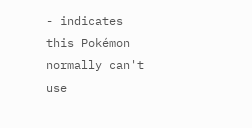- indicates this Pokémon normally can't use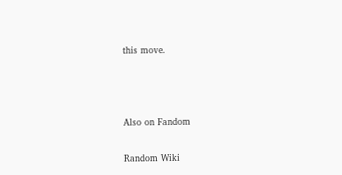this move.



Also on Fandom

Random Wiki